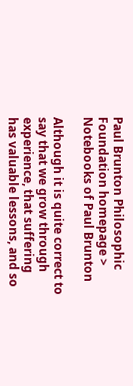Paul Brunton Philosophic Foundation homepage > Notebooks of Paul Brunton

Although it is quite correct to say that we grow through experience, that suffering has valuable lessons, and so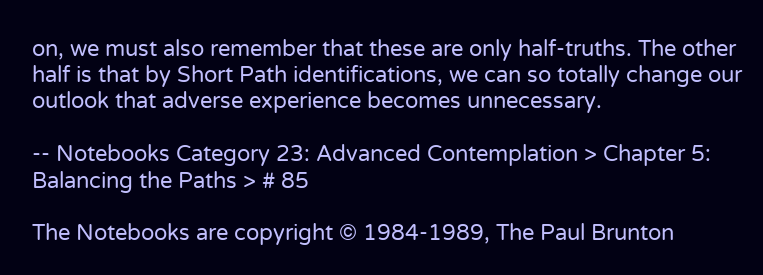on, we must also remember that these are only half-truths. The other half is that by Short Path identifications, we can so totally change our outlook that adverse experience becomes unnecessary.

-- Notebooks Category 23: Advanced Contemplation > Chapter 5: Balancing the Paths > # 85

The Notebooks are copyright © 1984-1989, The Paul Brunton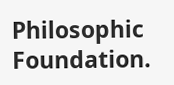Philosophic Foundation.